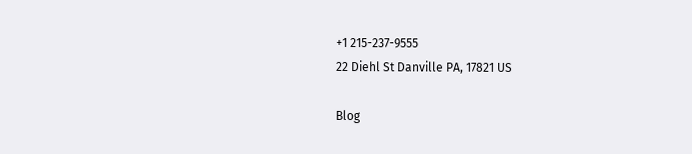+1 215-237-9555
22 Diehl St Danville PA, 17821 US

Blog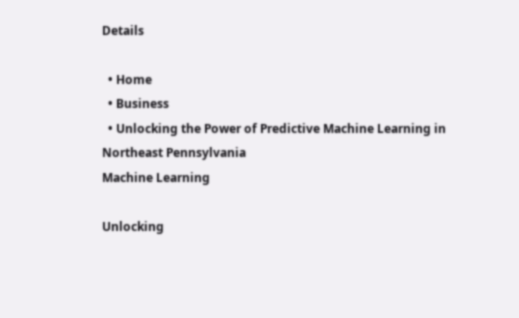Details

  • Home
  • Business
  • Unlocking the Power of Predictive Machine Learning in Northeast Pennsylvania
Machine Learning

Unlocking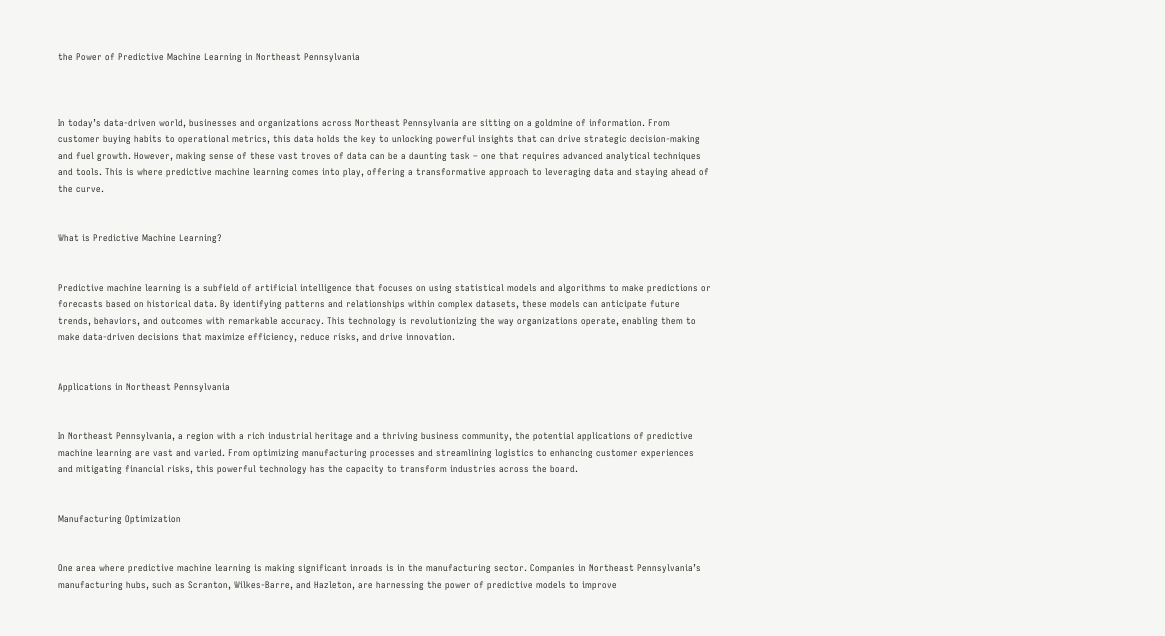the Power of Predictive Machine Learning in Northeast Pennsylvania



In today’s data-driven world, businesses and organizations across Northeast Pennsylvania are sitting on a goldmine of information. From customer buying habits to operational metrics, this data holds the key to unlocking powerful insights that can drive strategic decision-making and fuel growth. However, making sense of these vast troves of data can be a daunting task – one that requires advanced analytical techniques and tools. This is where predictive machine learning comes into play, offering a transformative approach to leveraging data and staying ahead of the curve.


What is Predictive Machine Learning?


Predictive machine learning is a subfield of artificial intelligence that focuses on using statistical models and algorithms to make predictions or forecasts based on historical data. By identifying patterns and relationships within complex datasets, these models can anticipate future trends, behaviors, and outcomes with remarkable accuracy. This technology is revolutionizing the way organizations operate, enabling them to make data-driven decisions that maximize efficiency, reduce risks, and drive innovation.


Applications in Northeast Pennsylvania


In Northeast Pennsylvania, a region with a rich industrial heritage and a thriving business community, the potential applications of predictive machine learning are vast and varied. From optimizing manufacturing processes and streamlining logistics to enhancing customer experiences and mitigating financial risks, this powerful technology has the capacity to transform industries across the board.


Manufacturing Optimization


One area where predictive machine learning is making significant inroads is in the manufacturing sector. Companies in Northeast Pennsylvania’s manufacturing hubs, such as Scranton, Wilkes-Barre, and Hazleton, are harnessing the power of predictive models to improve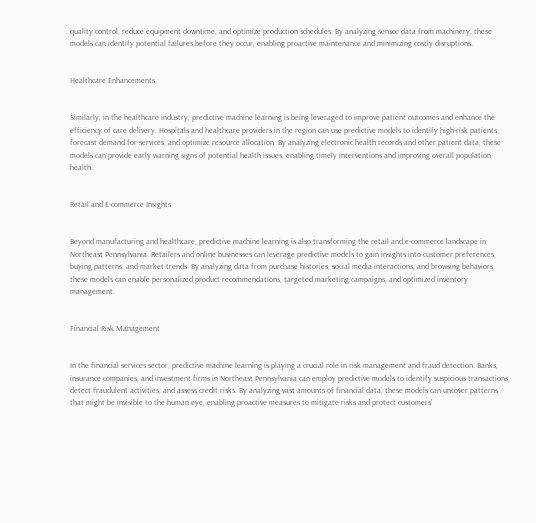quality control, reduce equipment downtime, and optimize production schedules. By analyzing sensor data from machinery, these models can identify potential failures before they occur, enabling proactive maintenance and minimizing costly disruptions.


Healthcare Enhancements


Similarly, in the healthcare industry, predictive machine learning is being leveraged to improve patient outcomes and enhance the efficiency of care delivery. Hospitals and healthcare providers in the region can use predictive models to identify high-risk patients, forecast demand for services, and optimize resource allocation. By analyzing electronic health records and other patient data, these models can provide early warning signs of potential health issues, enabling timely interventions and improving overall population health.


Retail and E-commerce Insights


Beyond manufacturing and healthcare, predictive machine learning is also transforming the retail and e-commerce landscape in Northeast Pennsylvania. Retailers and online businesses can leverage predictive models to gain insights into customer preferences, buying patterns, and market trends. By analyzing data from purchase histories, social media interactions, and browsing behaviors, these models can enable personalized product recommendations, targeted marketing campaigns, and optimized inventory management.


Financial Risk Management


In the financial services sector, predictive machine learning is playing a crucial role in risk management and fraud detection. Banks, insurance companies, and investment firms in Northeast Pennsylvania can employ predictive models to identify suspicious transactions, detect fraudulent activities, and assess credit risks. By analyzing vast amounts of financial data, these models can uncover patterns that might be invisible to the human eye, enabling proactive measures to mitigate risks and protect customers’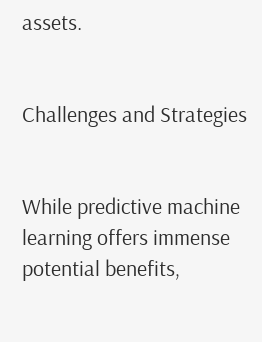assets.


Challenges and Strategies


While predictive machine learning offers immense potential benefits,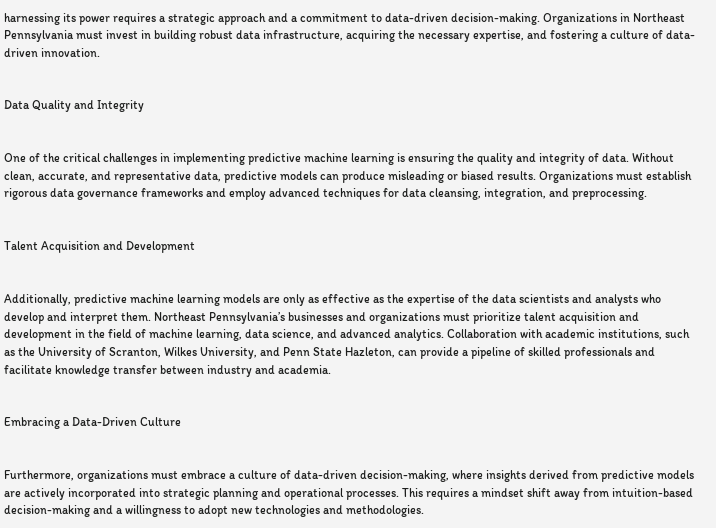harnessing its power requires a strategic approach and a commitment to data-driven decision-making. Organizations in Northeast Pennsylvania must invest in building robust data infrastructure, acquiring the necessary expertise, and fostering a culture of data-driven innovation.


Data Quality and Integrity


One of the critical challenges in implementing predictive machine learning is ensuring the quality and integrity of data. Without clean, accurate, and representative data, predictive models can produce misleading or biased results. Organizations must establish rigorous data governance frameworks and employ advanced techniques for data cleansing, integration, and preprocessing.


Talent Acquisition and Development


Additionally, predictive machine learning models are only as effective as the expertise of the data scientists and analysts who develop and interpret them. Northeast Pennsylvania’s businesses and organizations must prioritize talent acquisition and development in the field of machine learning, data science, and advanced analytics. Collaboration with academic institutions, such as the University of Scranton, Wilkes University, and Penn State Hazleton, can provide a pipeline of skilled professionals and facilitate knowledge transfer between industry and academia.


Embracing a Data-Driven Culture


Furthermore, organizations must embrace a culture of data-driven decision-making, where insights derived from predictive models are actively incorporated into strategic planning and operational processes. This requires a mindset shift away from intuition-based decision-making and a willingness to adopt new technologies and methodologies.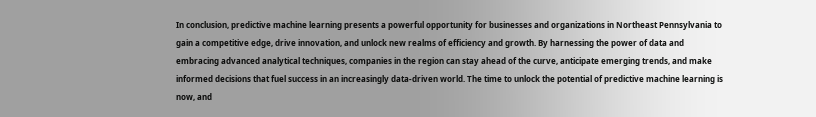In conclusion, predictive machine learning presents a powerful opportunity for businesses and organizations in Northeast Pennsylvania to gain a competitive edge, drive innovation, and unlock new realms of efficiency and growth. By harnessing the power of data and embracing advanced analytical techniques, companies in the region can stay ahead of the curve, anticipate emerging trends, and make informed decisions that fuel success in an increasingly data-driven world. The time to unlock the potential of predictive machine learning is now, and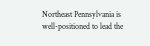Northeast Pennsylvania is well-positioned to lead the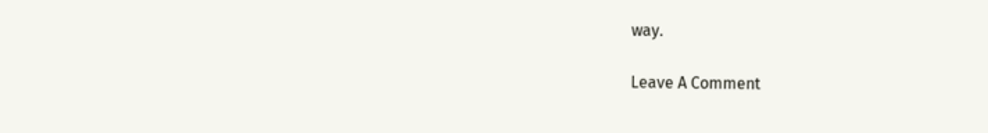way.

Leave A Comment